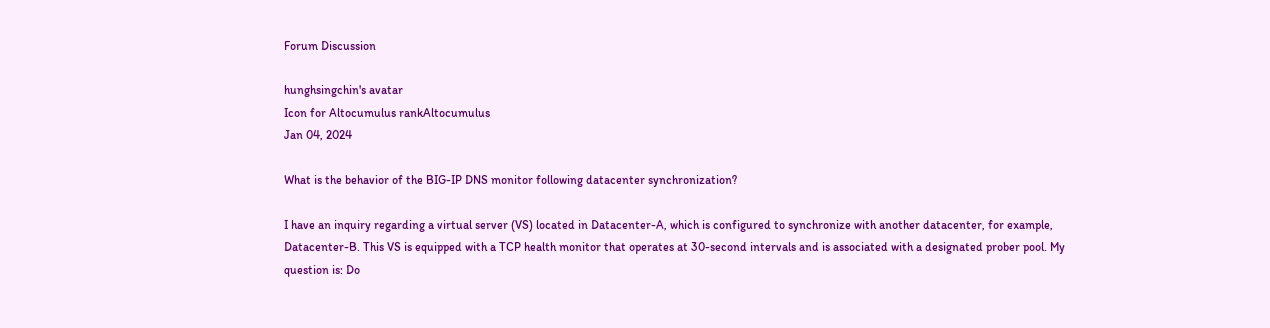Forum Discussion

hunghsingchin's avatar
Icon for Altocumulus rankAltocumulus
Jan 04, 2024

What is the behavior of the BIG-IP DNS monitor following datacenter synchronization?

I have an inquiry regarding a virtual server (VS) located in Datacenter-A, which is configured to synchronize with another datacenter, for example, Datacenter-B. This VS is equipped with a TCP health monitor that operates at 30-second intervals and is associated with a designated prober pool. My question is: Do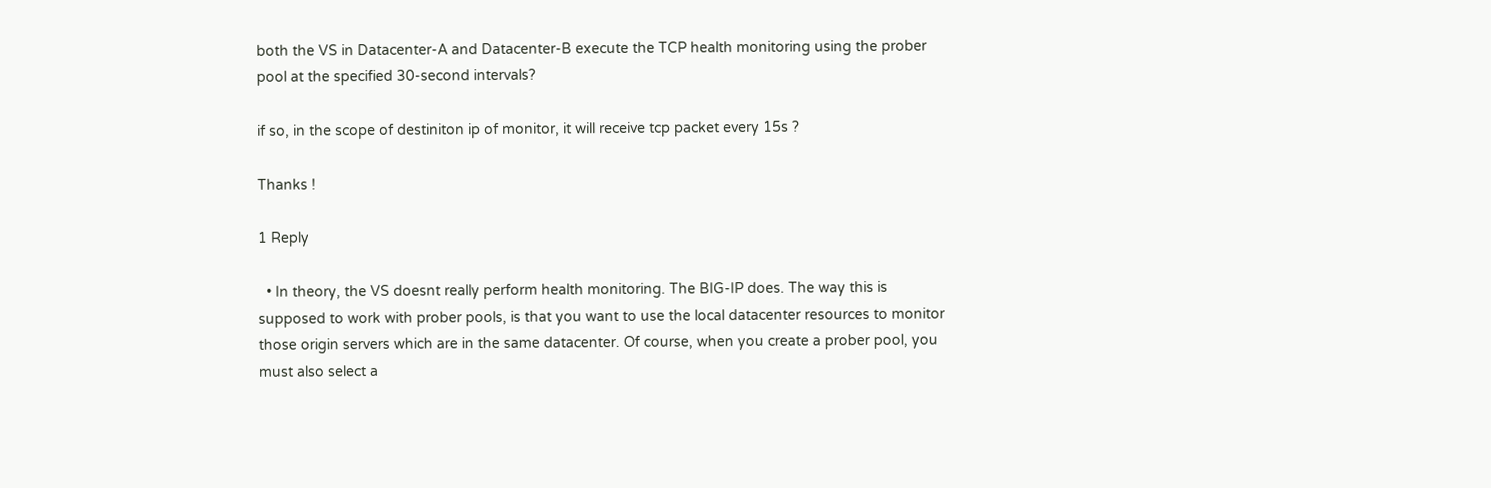both the VS in Datacenter-A and Datacenter-B execute the TCP health monitoring using the prober pool at the specified 30-second intervals?

if so, in the scope of destiniton ip of monitor, it will receive tcp packet every 15s ?

Thanks !

1 Reply

  • In theory, the VS doesnt really perform health monitoring. The BIG-IP does. The way this is supposed to work with prober pools, is that you want to use the local datacenter resources to monitor those origin servers which are in the same datacenter. Of course, when you create a prober pool, you must also select a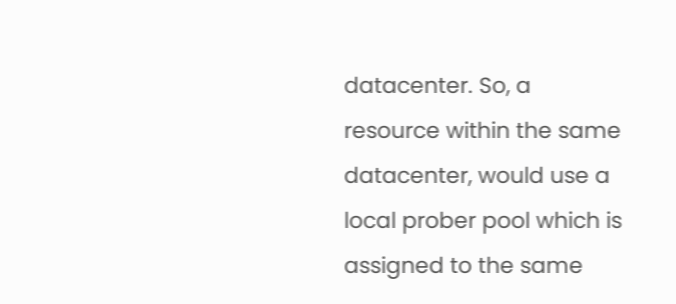datacenter. So, a resource within the same datacenter, would use a local prober pool which is assigned to the same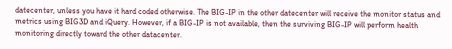datecenter, unless you have it hard coded otherwise. The BIG-IP in the other datecenter will receive the monitor status and metrics using BIG3D and iQuery. However, if a BIG-IP is not available, then the surviving BIG-IP will perform health monitoring directly toward the other datacenter.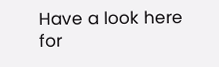Have a look here for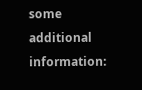some additional information: